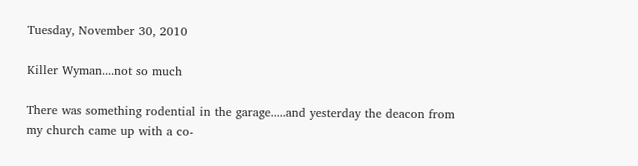Tuesday, November 30, 2010

Killer Wyman....not so much

There was something rodential in the garage.....and yesterday the deacon from my church came up with a co-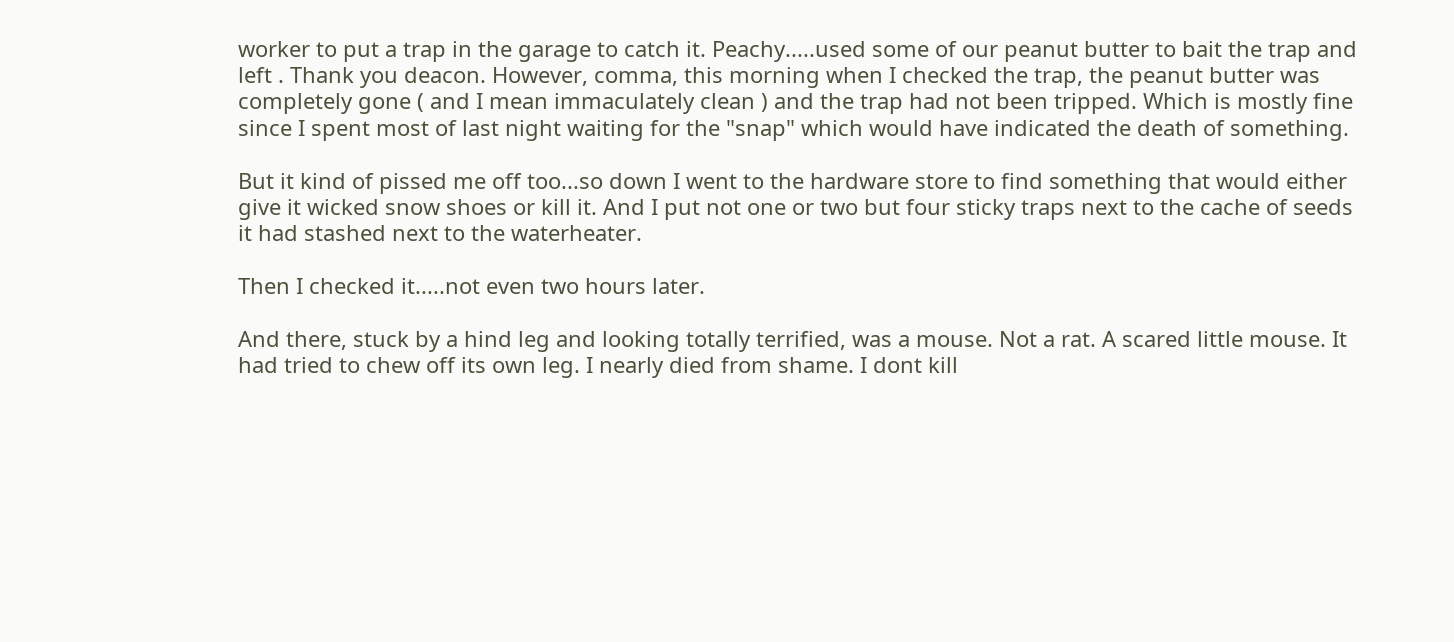worker to put a trap in the garage to catch it. Peachy.....used some of our peanut butter to bait the trap and left . Thank you deacon. However, comma, this morning when I checked the trap, the peanut butter was completely gone ( and I mean immaculately clean ) and the trap had not been tripped. Which is mostly fine since I spent most of last night waiting for the "snap" which would have indicated the death of something.

But it kind of pissed me off too...so down I went to the hardware store to find something that would either give it wicked snow shoes or kill it. And I put not one or two but four sticky traps next to the cache of seeds it had stashed next to the waterheater.

Then I checked it.....not even two hours later.

And there, stuck by a hind leg and looking totally terrified, was a mouse. Not a rat. A scared little mouse. It had tried to chew off its own leg. I nearly died from shame. I dont kill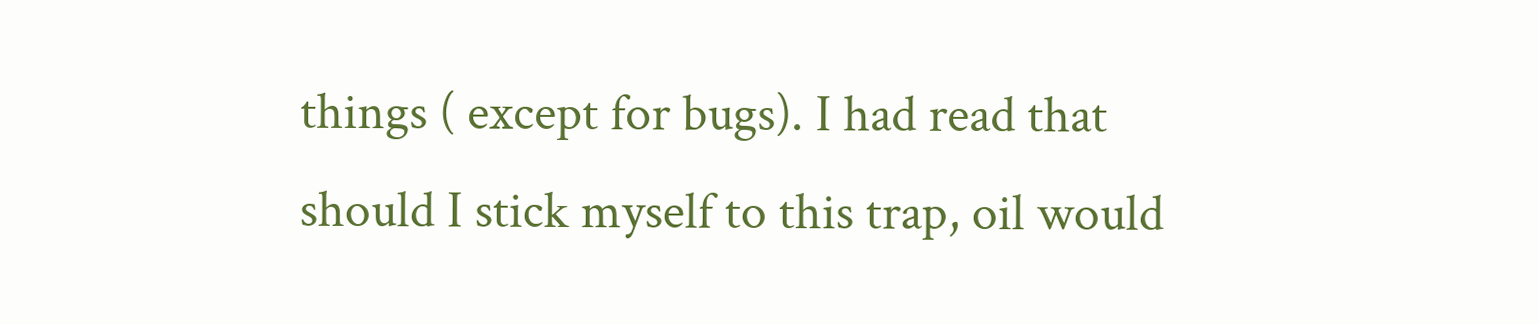things ( except for bugs). I had read that should I stick myself to this trap, oil would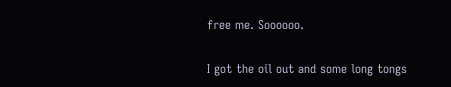free me. Soooooo.

I got the oil out and some long tongs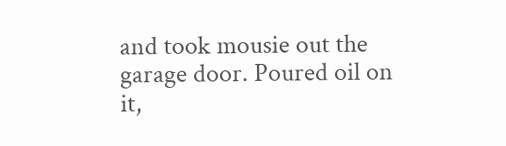and took mousie out the garage door. Poured oil on it,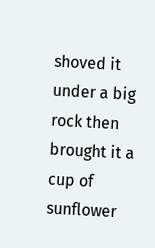shoved it under a big rock then brought it a cup of sunflower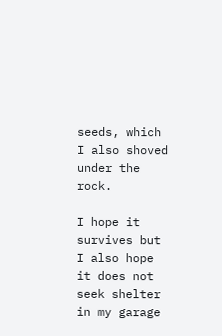seeds, which I also shoved under the rock.

I hope it survives but I also hope it does not seek shelter in my garage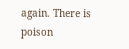again. There is poison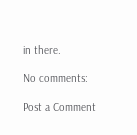in there.

No comments:

Post a Comment